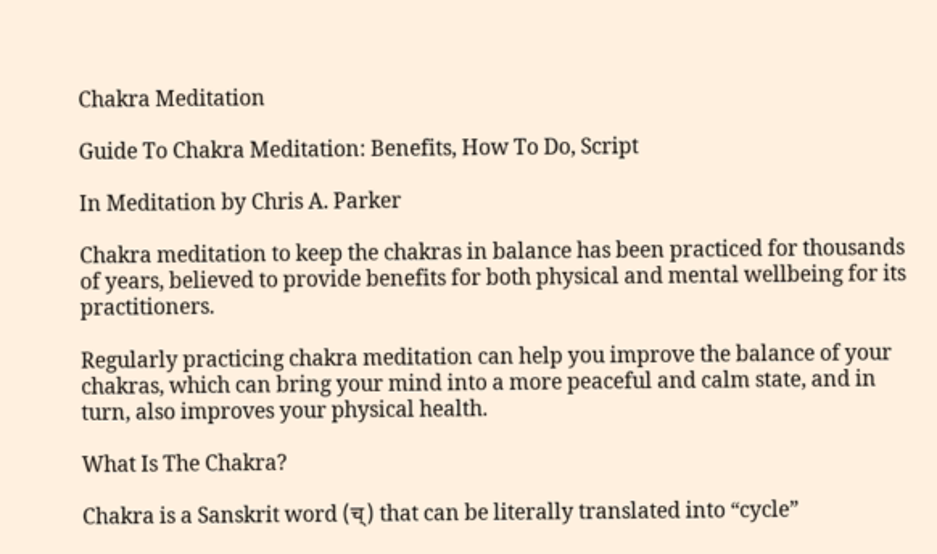Chakra Meditation

Guide To Chakra Meditation: Benefits, How To Do, Script

In Meditation by Chris A. Parker

Chakra meditation to keep the chakras in balance has been practiced for thousands of years, believed to provide benefits for both physical and mental wellbeing for its practitioners.

Regularly practicing chakra meditation can help you improve the balance of your chakras, which can bring your mind into a more peaceful and calm state, and in turn, also improves your physical health.

What Is The Chakra?

Chakra is a Sanskrit word (च्) that can be literally translated into “cycle”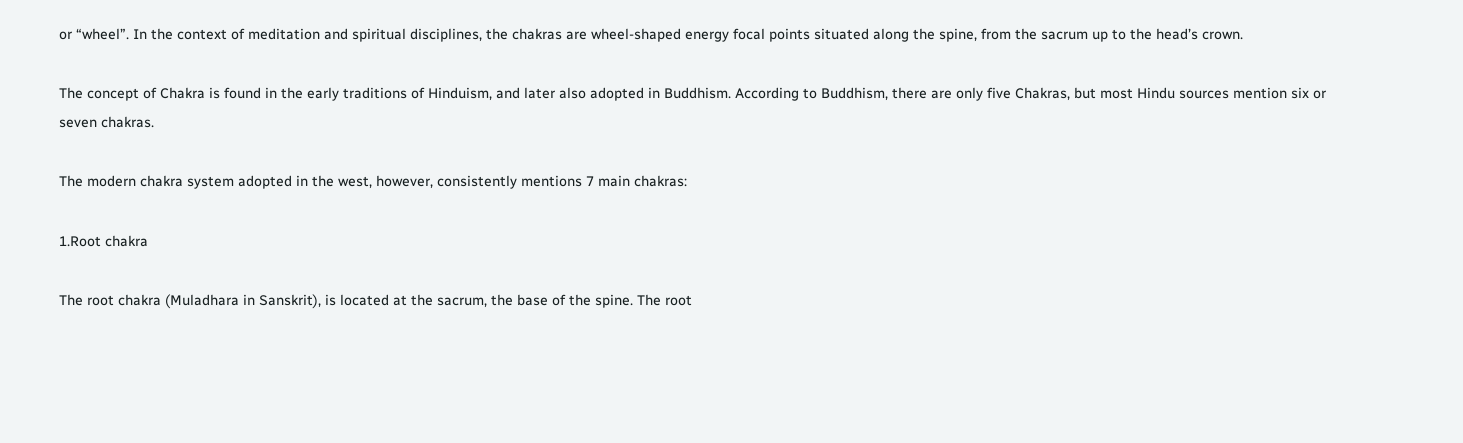or “wheel”. In the context of meditation and spiritual disciplines, the chakras are wheel-shaped energy focal points situated along the spine, from the sacrum up to the head’s crown.

The concept of Chakra is found in the early traditions of Hinduism, and later also adopted in Buddhism. According to Buddhism, there are only five Chakras, but most Hindu sources mention six or seven chakras.

The modern chakra system adopted in the west, however, consistently mentions 7 main chakras:

1.Root chakra

The root chakra (Muladhara in Sanskrit), is located at the sacrum, the base of the spine. The root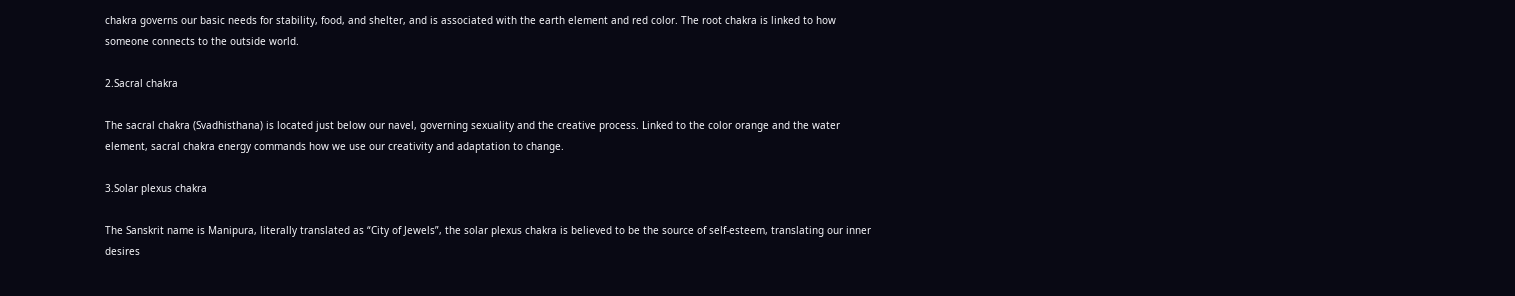chakra governs our basic needs for stability, food, and shelter, and is associated with the earth element and red color. The root chakra is linked to how someone connects to the outside world.

2.Sacral chakra

The sacral chakra (Svadhisthana) is located just below our navel, governing sexuality and the creative process. Linked to the color orange and the water element, sacral chakra energy commands how we use our creativity and adaptation to change.

3.Solar plexus chakra

The Sanskrit name is Manipura, literally translated as “City of Jewels”, the solar plexus chakra is believed to be the source of self-esteem, translating our inner desires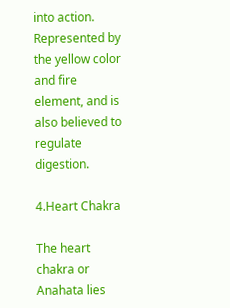into action. Represented by the yellow color and fire element, and is also believed to regulate digestion.

4.Heart Chakra

The heart chakra or Anahata lies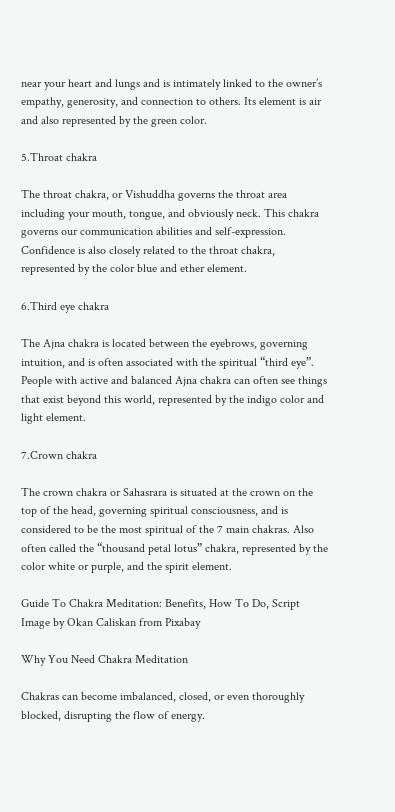near your heart and lungs and is intimately linked to the owner’s empathy, generosity, and connection to others. Its element is air and also represented by the green color.

5.Throat chakra

The throat chakra, or Vishuddha governs the throat area including your mouth, tongue, and obviously neck. This chakra governs our communication abilities and self-expression. Confidence is also closely related to the throat chakra, represented by the color blue and ether element.

6.Third eye chakra

The Ajna chakra is located between the eyebrows, governing intuition, and is often associated with the spiritual “third eye”. People with active and balanced Ajna chakra can often see things that exist beyond this world, represented by the indigo color and light element.

7.Crown chakra

The crown chakra or Sahasrara is situated at the crown on the top of the head, governing spiritual consciousness, and is considered to be the most spiritual of the 7 main chakras. Also often called the “thousand petal lotus” chakra, represented by the color white or purple, and the spirit element.

Guide To Chakra Meditation: Benefits, How To Do, Script
Image by Okan Caliskan from Pixabay

Why You Need Chakra Meditation

Chakras can become imbalanced, closed, or even thoroughly blocked, disrupting the flow of energy.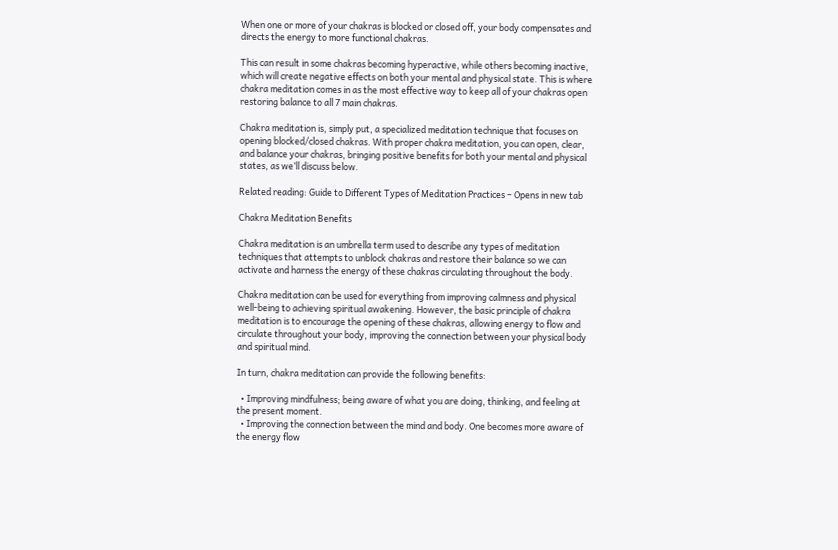When one or more of your chakras is blocked or closed off, your body compensates and directs the energy to more functional chakras.

This can result in some chakras becoming hyperactive, while others becoming inactive, which will create negative effects on both your mental and physical state. This is where chakra meditation comes in as the most effective way to keep all of your chakras open restoring balance to all 7 main chakras.

Chakra meditation is, simply put, a specialized meditation technique that focuses on opening blocked/closed chakras. With proper chakra meditation, you can open, clear, and balance your chakras, bringing positive benefits for both your mental and physical states, as we’ll discuss below.

Related reading: Guide to Different Types of Meditation Practices – Opens in new tab

Chakra Meditation Benefits

Chakra meditation is an umbrella term used to describe any types of meditation techniques that attempts to unblock chakras and restore their balance so we can activate and harness the energy of these chakras circulating throughout the body.

Chakra meditation can be used for everything from improving calmness and physical well-being to achieving spiritual awakening. However, the basic principle of chakra meditation is to encourage the opening of these chakras, allowing energy to flow and circulate throughout your body, improving the connection between your physical body and spiritual mind.

In turn, chakra meditation can provide the following benefits:

  • Improving mindfulness; being aware of what you are doing, thinking, and feeling at the present moment.
  • Improving the connection between the mind and body. One becomes more aware of the energy flow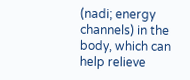(nadi; energy channels) in the body, which can help relieve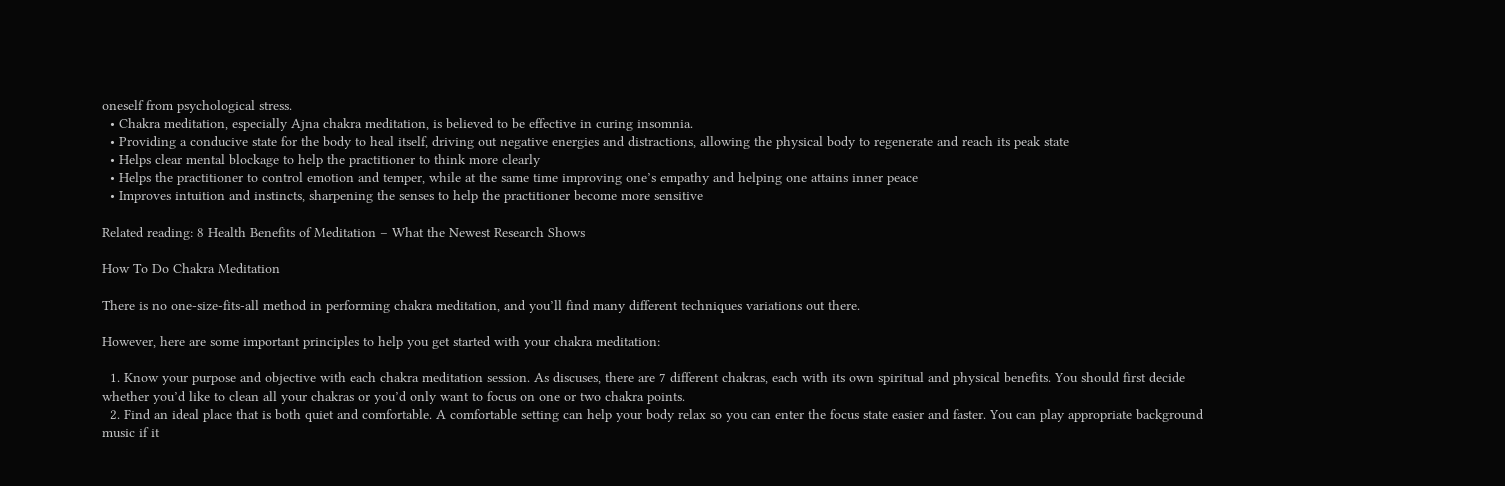oneself from psychological stress.
  • Chakra meditation, especially Ajna chakra meditation, is believed to be effective in curing insomnia.
  • Providing a conducive state for the body to heal itself, driving out negative energies and distractions, allowing the physical body to regenerate and reach its peak state
  • Helps clear mental blockage to help the practitioner to think more clearly
  • Helps the practitioner to control emotion and temper, while at the same time improving one’s empathy and helping one attains inner peace
  • Improves intuition and instincts, sharpening the senses to help the practitioner become more sensitive

Related reading: 8 Health Benefits of Meditation – What the Newest Research Shows

How To Do Chakra Meditation

There is no one-size-fits-all method in performing chakra meditation, and you’ll find many different techniques variations out there.

However, here are some important principles to help you get started with your chakra meditation:

  1. Know your purpose and objective with each chakra meditation session. As discuses, there are 7 different chakras, each with its own spiritual and physical benefits. You should first decide whether you’d like to clean all your chakras or you’d only want to focus on one or two chakra points.
  2. Find an ideal place that is both quiet and comfortable. A comfortable setting can help your body relax so you can enter the focus state easier and faster. You can play appropriate background music if it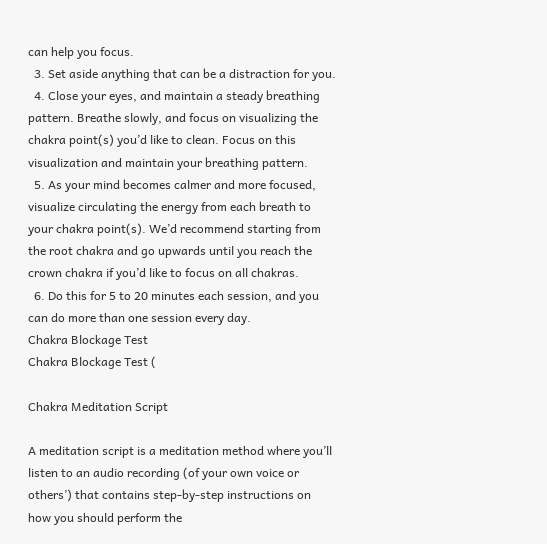can help you focus.
  3. Set aside anything that can be a distraction for you.
  4. Close your eyes, and maintain a steady breathing pattern. Breathe slowly, and focus on visualizing the chakra point(s) you’d like to clean. Focus on this visualization and maintain your breathing pattern.
  5. As your mind becomes calmer and more focused, visualize circulating the energy from each breath to your chakra point(s). We’d recommend starting from the root chakra and go upwards until you reach the crown chakra if you’d like to focus on all chakras.
  6. Do this for 5 to 20 minutes each session, and you can do more than one session every day.
Chakra Blockage Test
Chakra Blockage Test (

Chakra Meditation Script

A meditation script is a meditation method where you’ll listen to an audio recording (of your own voice or others’) that contains step-by-step instructions on how you should perform the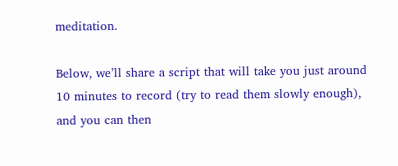meditation.

Below, we’ll share a script that will take you just around 10 minutes to record (try to read them slowly enough), and you can then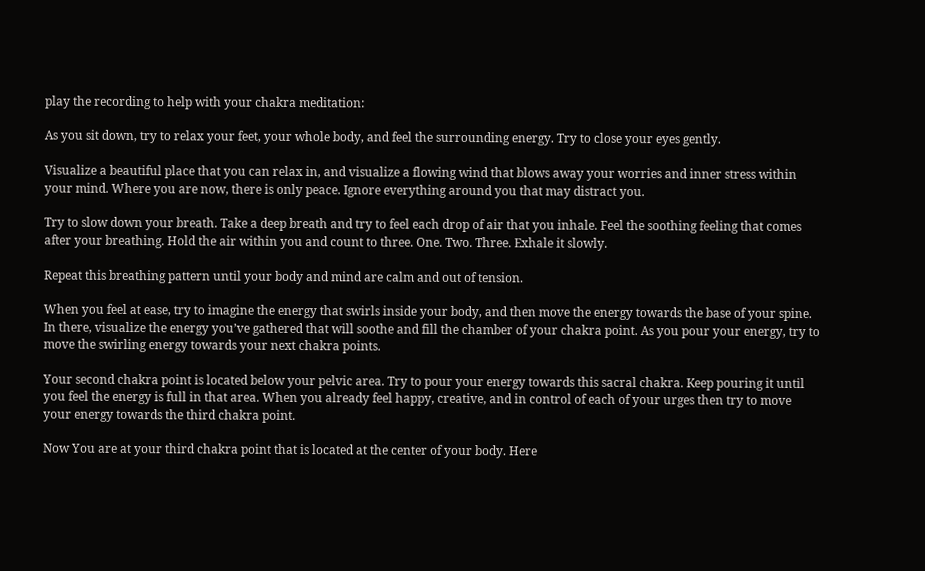play the recording to help with your chakra meditation:

As you sit down, try to relax your feet, your whole body, and feel the surrounding energy. Try to close your eyes gently.

Visualize a beautiful place that you can relax in, and visualize a flowing wind that blows away your worries and inner stress within your mind. Where you are now, there is only peace. Ignore everything around you that may distract you.

Try to slow down your breath. Take a deep breath and try to feel each drop of air that you inhale. Feel the soothing feeling that comes after your breathing. Hold the air within you and count to three. One. Two. Three. Exhale it slowly.

Repeat this breathing pattern until your body and mind are calm and out of tension.

When you feel at ease, try to imagine the energy that swirls inside your body, and then move the energy towards the base of your spine. In there, visualize the energy you’ve gathered that will soothe and fill the chamber of your chakra point. As you pour your energy, try to move the swirling energy towards your next chakra points.

Your second chakra point is located below your pelvic area. Try to pour your energy towards this sacral chakra. Keep pouring it until you feel the energy is full in that area. When you already feel happy, creative, and in control of each of your urges then try to move your energy towards the third chakra point.

Now You are at your third chakra point that is located at the center of your body. Here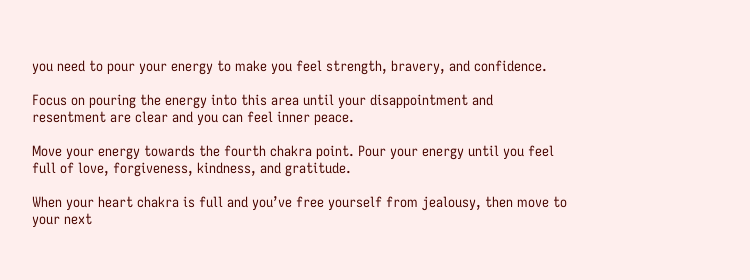you need to pour your energy to make you feel strength, bravery, and confidence.

Focus on pouring the energy into this area until your disappointment and resentment are clear and you can feel inner peace.

Move your energy towards the fourth chakra point. Pour your energy until you feel full of love, forgiveness, kindness, and gratitude.

When your heart chakra is full and you’ve free yourself from jealousy, then move to your next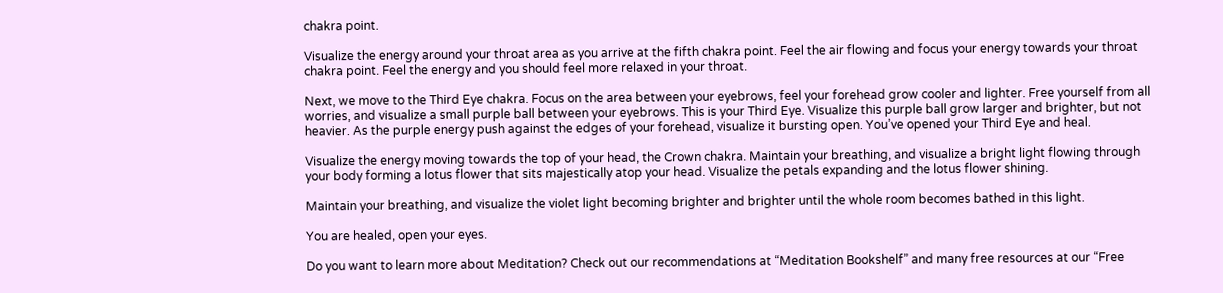chakra point.

Visualize the energy around your throat area as you arrive at the fifth chakra point. Feel the air flowing and focus your energy towards your throat chakra point. Feel the energy and you should feel more relaxed in your throat.

Next, we move to the Third Eye chakra. Focus on the area between your eyebrows, feel your forehead grow cooler and lighter. Free yourself from all worries, and visualize a small purple ball between your eyebrows. This is your Third Eye. Visualize this purple ball grow larger and brighter, but not heavier. As the purple energy push against the edges of your forehead, visualize it bursting open. You’ve opened your Third Eye and heal.

Visualize the energy moving towards the top of your head, the Crown chakra. Maintain your breathing, and visualize a bright light flowing through your body forming a lotus flower that sits majestically atop your head. Visualize the petals expanding and the lotus flower shining.

Maintain your breathing, and visualize the violet light becoming brighter and brighter until the whole room becomes bathed in this light.

You are healed, open your eyes.

Do you want to learn more about Meditation? Check out our recommendations at “Meditation Bookshelf” and many free resources at our “Free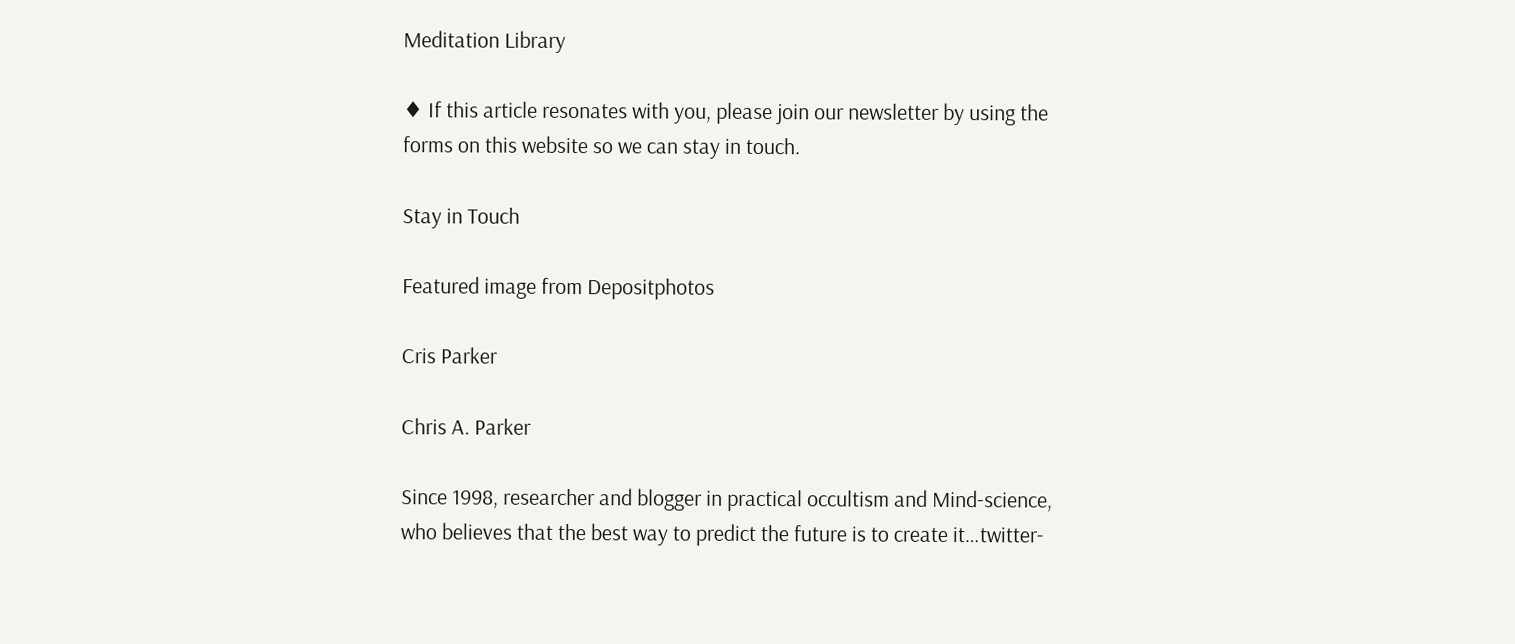Meditation Library

♦ If this article resonates with you, please join our newsletter by using the forms on this website so we can stay in touch.

Stay in Touch

Featured image from Depositphotos

Cris Parker

Chris A. Parker

Since 1998, researcher and blogger in practical occultism and Mind-science, who believes that the best way to predict the future is to create it…twitter-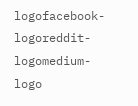logofacebook-logoreddit-logomedium-logo